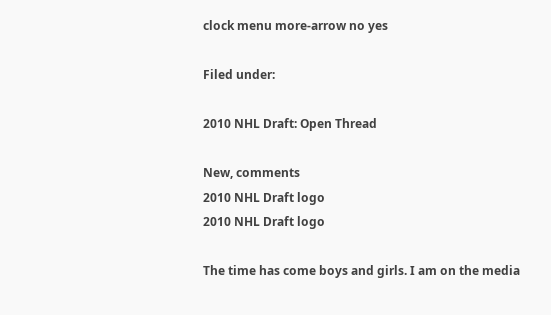clock menu more-arrow no yes

Filed under:

2010 NHL Draft: Open Thread

New, comments
2010 NHL Draft logo
2010 NHL Draft logo

The time has come boys and girls. I am on the media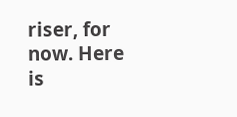riser, for now. Here is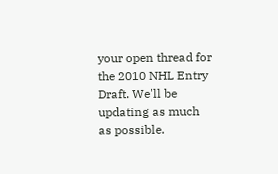your open thread for the 2010 NHL Entry Draft. We'll be updating as much as possible.